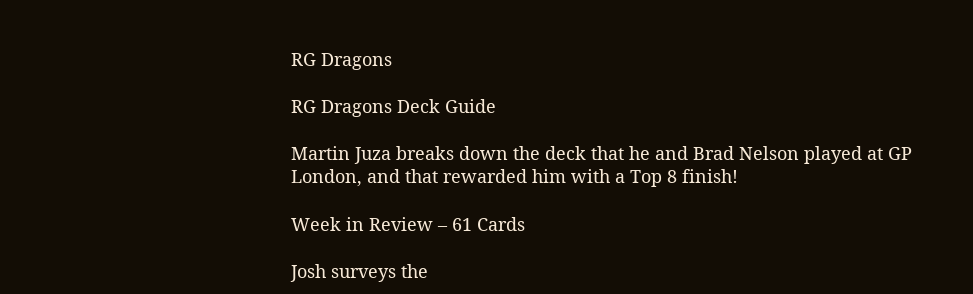RG Dragons

RG Dragons Deck Guide

Martin Juza breaks down the deck that he and Brad Nelson played at GP London, and that rewarded him with a Top 8 finish!

Week in Review – 61 Cards

Josh surveys the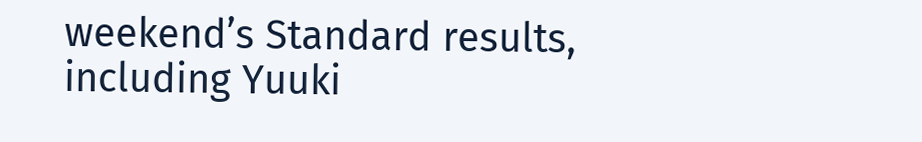weekend’s Standard results, including Yuuki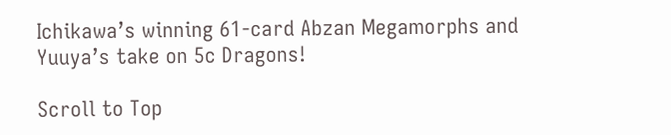Ichikawa’s winning 61-card Abzan Megamorphs and Yuuya’s take on 5c Dragons!

Scroll to Top